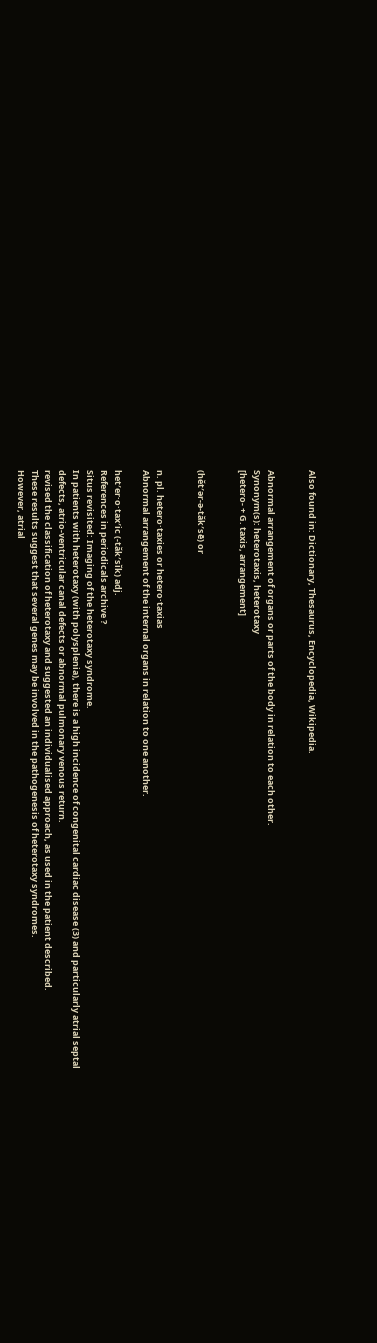Also found in: Dictionary, Thesaurus, Encyclopedia, Wikipedia.


Abnormal arrangement of organs or parts of the body in relation to each other.
Synonym(s): heterotaxis, heterotaxy
[hetero- + G. taxis, arrangement]


(hĕt′ər-ə-tăk′sē) or


n. pl. hetero·taxies or hetero·taxias
Abnormal arrangement of the internal organs in relation to one another.

het′er·o·tax′ic (-tăk′sĭk) adj.
References in periodicals archive ?
Situs revisited: Imaging of the heterotaxy syndrome.
In patients with heterotaxy (with polysplenia), there is a high incidence of congenital cardiac disease (3) and particularly atrial septal defects, atrio-ventricular canal defects or abnormal pulmonary venous return.
revised the classification of heterotaxy and suggested an individualised approach, as used in the patient described.
These results suggest that several genes may be involved in the pathogenesis of heterotaxy syndromes.
However, atrial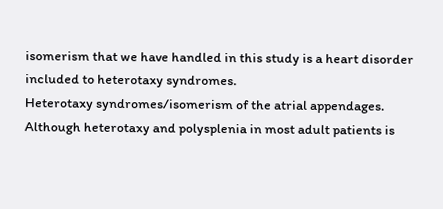isomerism that we have handled in this study is a heart disorder included to heterotaxy syndromes.
Heterotaxy syndromes/isomerism of the atrial appendages.
Although heterotaxy and polysplenia in most adult patients is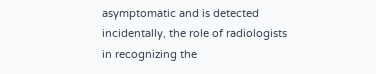asymptomatic and is detected incidentally, the role of radiologists in recognizing the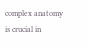complex anatomy is crucial in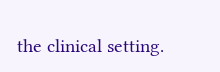the clinical setting.